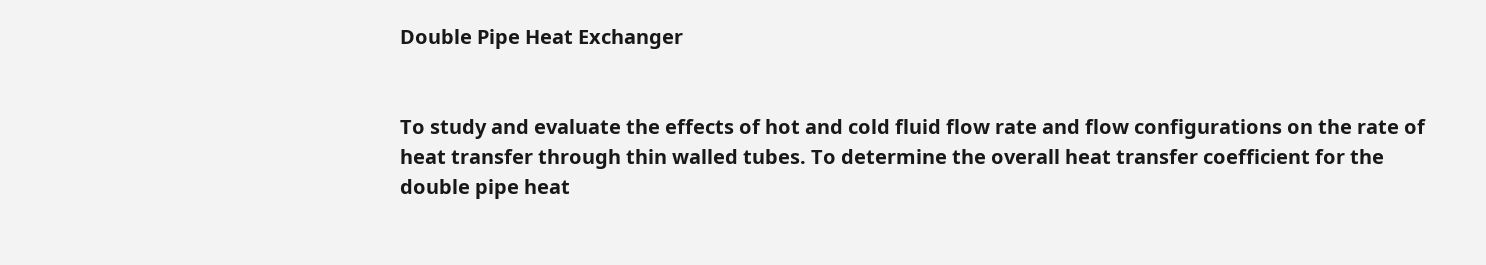Double Pipe Heat Exchanger


To study and evaluate the effects of hot and cold fluid flow rate and flow configurations on the rate of heat transfer through thin walled tubes. To determine the overall heat transfer coefficient for the double pipe heat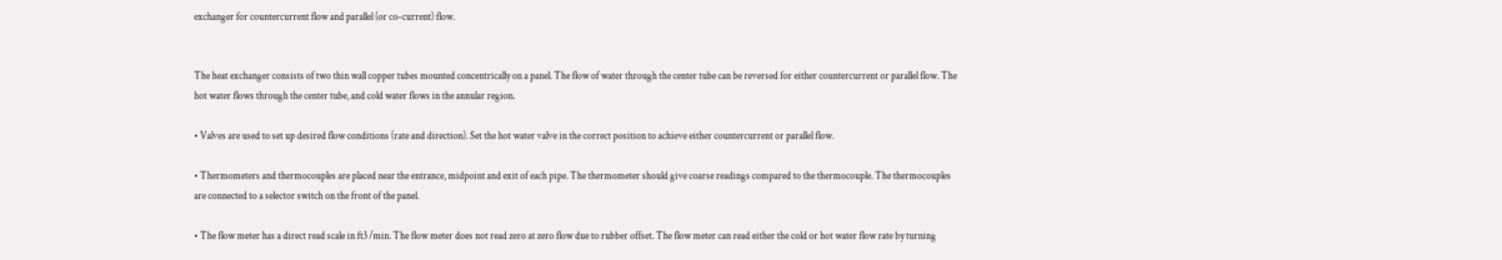exchanger for countercurrent flow and parallel (or co-current) flow.


The heat exchanger consists of two thin wall copper tubes mounted concentrically on a panel. The flow of water through the center tube can be reversed for either countercurrent or parallel flow. The hot water flows through the center tube, and cold water flows in the annular region.

• Valves are used to set up desired flow conditions (rate and direction). Set the hot water valve in the correct position to achieve either countercurrent or parallel flow.

• Thermometers and thermocouples are placed near the entrance, midpoint and exit of each pipe. The thermometer should give coarse readings compared to the thermocouple. The thermocouples are connected to a selector switch on the front of the panel.

• The flow meter has a direct read scale in ft3 /min. The flow meter does not read zero at zero flow due to rubber offset. The flow meter can read either the cold or hot water flow rate by turning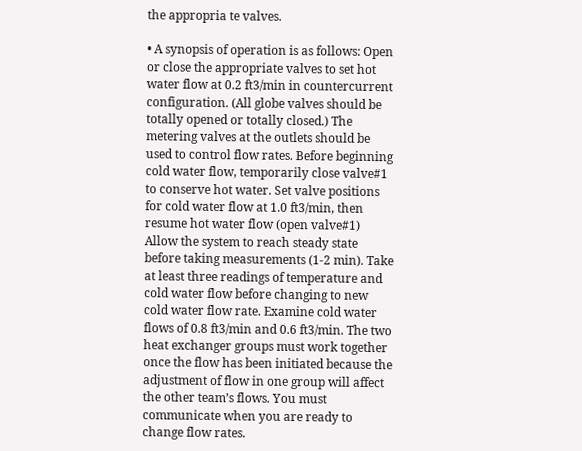the appropria te valves.

• A synopsis of operation is as follows: Open or close the appropriate valves to set hot water flow at 0.2 ft3/min in countercurrent configuration. (All globe valves should be totally opened or totally closed.) The metering valves at the outlets should be used to control flow rates. Before beginning cold water flow, temporarily close valve#1 to conserve hot water. Set valve positions for cold water flow at 1.0 ft3/min, then resume hot water flow (open valve#1) Allow the system to reach steady state before taking measurements (1-2 min). Take at least three readings of temperature and cold water flow before changing to new cold water flow rate. Examine cold water flows of 0.8 ft3/min and 0.6 ft3/min. The two heat exchanger groups must work together once the flow has been initiated because the adjustment of flow in one group will affect the other team’s flows. You must communicate when you are ready to change flow rates.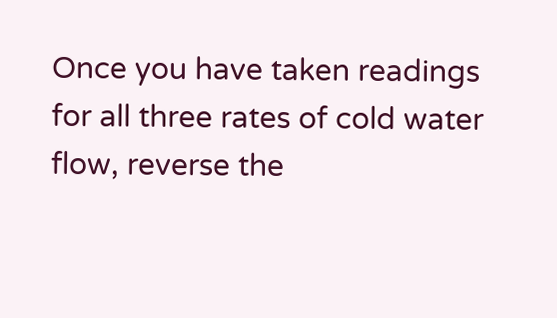Once you have taken readings for all three rates of cold water flow, reverse the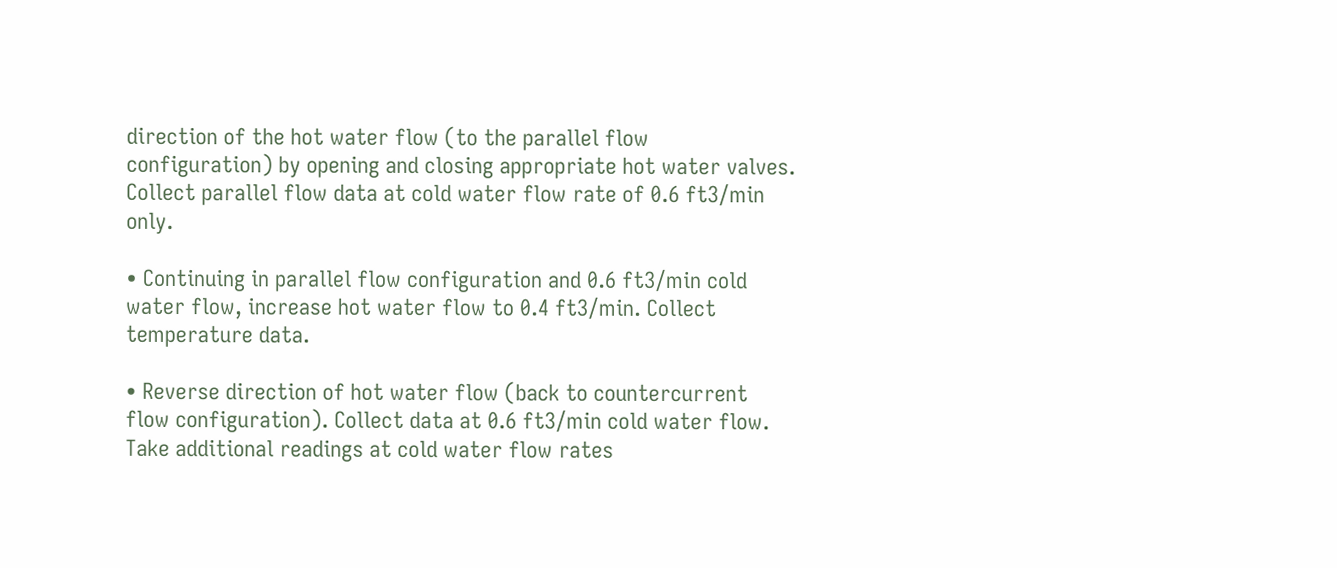direction of the hot water flow (to the parallel flow configuration) by opening and closing appropriate hot water valves. Collect parallel flow data at cold water flow rate of 0.6 ft3/min only.

• Continuing in parallel flow configuration and 0.6 ft3/min cold water flow, increase hot water flow to 0.4 ft3/min. Collect temperature data.

• Reverse direction of hot water flow (back to countercurrent flow configuration). Collect data at 0.6 ft3/min cold water flow. Take additional readings at cold water flow rates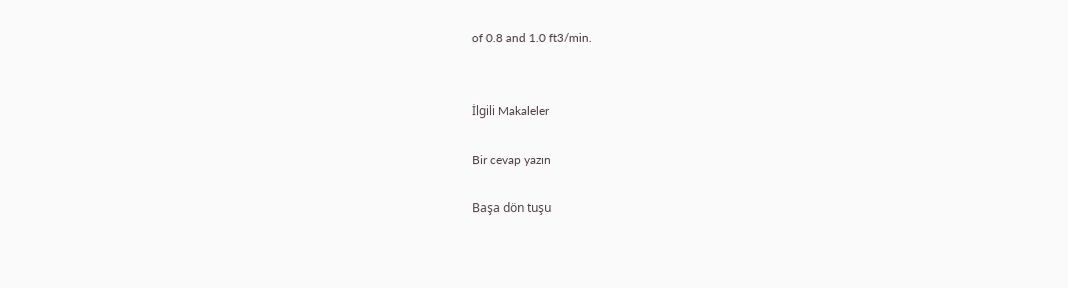of 0.8 and 1.0 ft3/min.


İlgili Makaleler

Bir cevap yazın

Başa dön tuşu